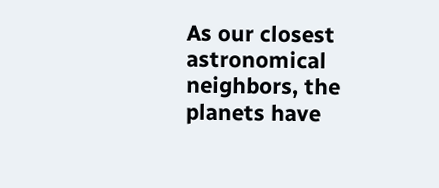As our closest astronomical neighbors, the planets have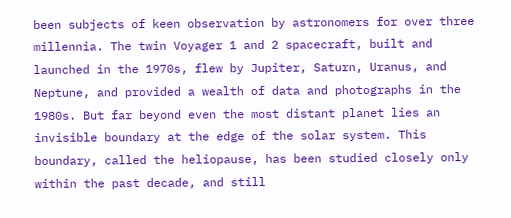been subjects of keen observation by astronomers for over three millennia. The twin Voyager 1 and 2 spacecraft, built and launched in the 1970s, flew by Jupiter, Saturn, Uranus, and Neptune, and provided a wealth of data and photographs in the 1980s. But far beyond even the most distant planet lies an invisible boundary at the edge of the solar system. This boundary, called the heliopause, has been studied closely only within the past decade, and still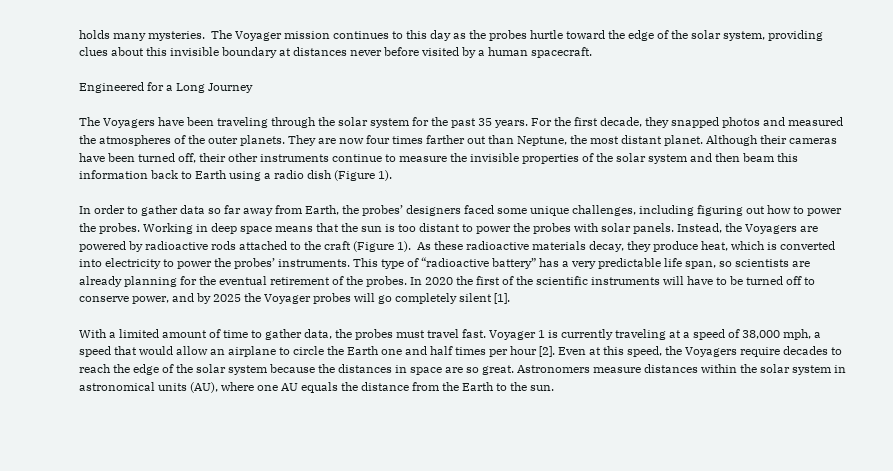holds many mysteries.  The Voyager mission continues to this day as the probes hurtle toward the edge of the solar system, providing clues about this invisible boundary at distances never before visited by a human spacecraft.

Engineered for a Long Journey

The Voyagers have been traveling through the solar system for the past 35 years. For the first decade, they snapped photos and measured the atmospheres of the outer planets. They are now four times farther out than Neptune, the most distant planet. Although their cameras have been turned off, their other instruments continue to measure the invisible properties of the solar system and then beam this information back to Earth using a radio dish (Figure 1).

In order to gather data so far away from Earth, the probes’ designers faced some unique challenges, including figuring out how to power the probes. Working in deep space means that the sun is too distant to power the probes with solar panels. Instead, the Voyagers are powered by radioactive rods attached to the craft (Figure 1).  As these radioactive materials decay, they produce heat, which is converted into electricity to power the probes’ instruments. This type of “radioactive battery” has a very predictable life span, so scientists are already planning for the eventual retirement of the probes. In 2020 the first of the scientific instruments will have to be turned off to conserve power, and by 2025 the Voyager probes will go completely silent [1].

With a limited amount of time to gather data, the probes must travel fast. Voyager 1 is currently traveling at a speed of 38,000 mph, a speed that would allow an airplane to circle the Earth one and half times per hour [2]. Even at this speed, the Voyagers require decades to reach the edge of the solar system because the distances in space are so great. Astronomers measure distances within the solar system in astronomical units (AU), where one AU equals the distance from the Earth to the sun.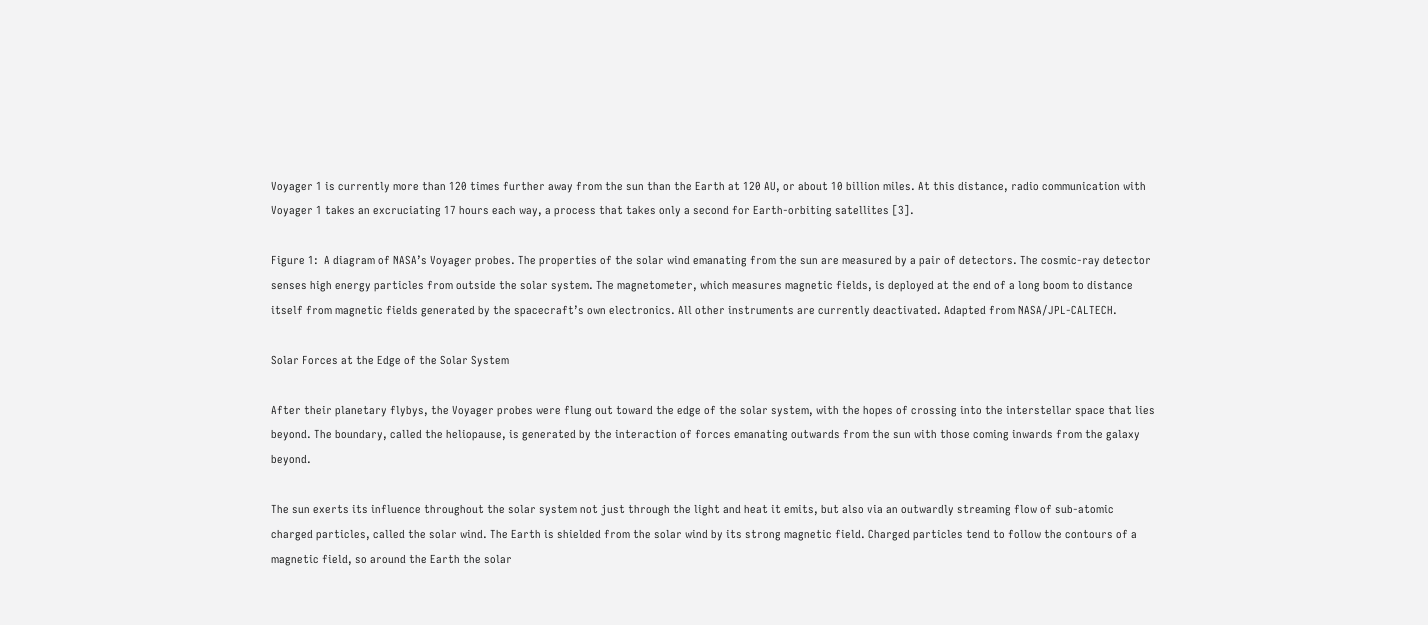Voyager 1 is currently more than 120 times further away from the sun than the Earth at 120 AU, or about 10 billion miles. At this distance, radio communication with Voyager 1 takes an excruciating 17 hours each way, a process that takes only a second for Earth-orbiting satellites [3].

Figure 1:  A diagram of NASA’s Voyager probes. The properties of the solar wind emanating from the sun are measured by a pair of detectors. The cosmic-ray detector senses high energy particles from outside the solar system. The magnetometer, which measures magnetic fields, is deployed at the end of a long boom to distance itself from magnetic fields generated by the spacecraft’s own electronics. All other instruments are currently deactivated. Adapted from NASA/JPL-CALTECH.

Solar Forces at the Edge of the Solar System

After their planetary flybys, the Voyager probes were flung out toward the edge of the solar system, with the hopes of crossing into the interstellar space that lies beyond. The boundary, called the heliopause, is generated by the interaction of forces emanating outwards from the sun with those coming inwards from the galaxy beyond.

The sun exerts its influence throughout the solar system not just through the light and heat it emits, but also via an outwardly streaming flow of sub-atomic charged particles, called the solar wind. The Earth is shielded from the solar wind by its strong magnetic field. Charged particles tend to follow the contours of a magnetic field, so around the Earth the solar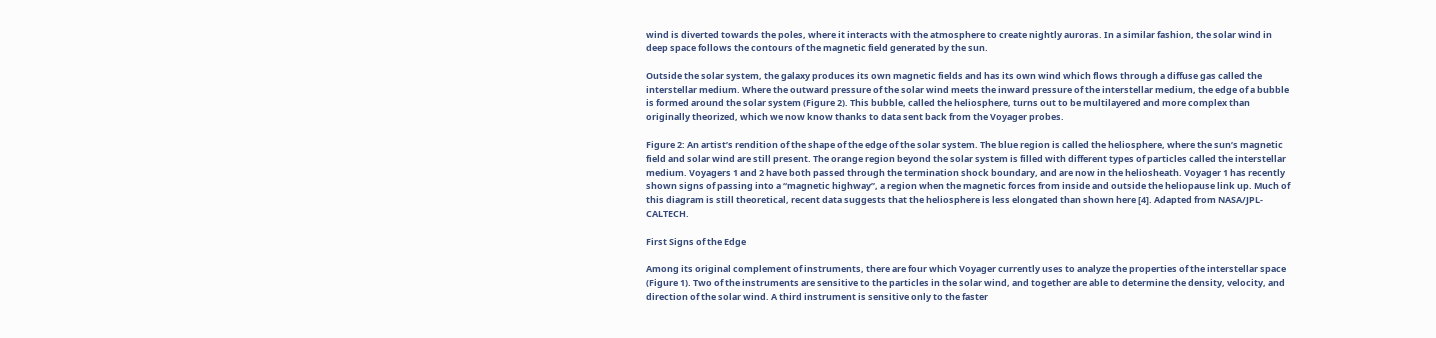wind is diverted towards the poles, where it interacts with the atmosphere to create nightly auroras. In a similar fashion, the solar wind in deep space follows the contours of the magnetic field generated by the sun.

Outside the solar system, the galaxy produces its own magnetic fields and has its own wind which flows through a diffuse gas called the interstellar medium. Where the outward pressure of the solar wind meets the inward pressure of the interstellar medium, the edge of a bubble is formed around the solar system (Figure 2). This bubble, called the heliosphere, turns out to be multilayered and more complex than originally theorized, which we now know thanks to data sent back from the Voyager probes.

Figure 2: An artist’s rendition of the shape of the edge of the solar system. The blue region is called the heliosphere, where the sun’s magnetic field and solar wind are still present. The orange region beyond the solar system is filled with different types of particles called the interstellar medium. Voyagers 1 and 2 have both passed through the termination shock boundary, and are now in the heliosheath. Voyager 1 has recently shown signs of passing into a “magnetic highway”, a region when the magnetic forces from inside and outside the heliopause link up. Much of this diagram is still theoretical, recent data suggests that the heliosphere is less elongated than shown here [4]. Adapted from NASA/JPL-CALTECH.

First Signs of the Edge

Among its original complement of instruments, there are four which Voyager currently uses to analyze the properties of the interstellar space (Figure 1). Two of the instruments are sensitive to the particles in the solar wind, and together are able to determine the density, velocity, and direction of the solar wind. A third instrument is sensitive only to the faster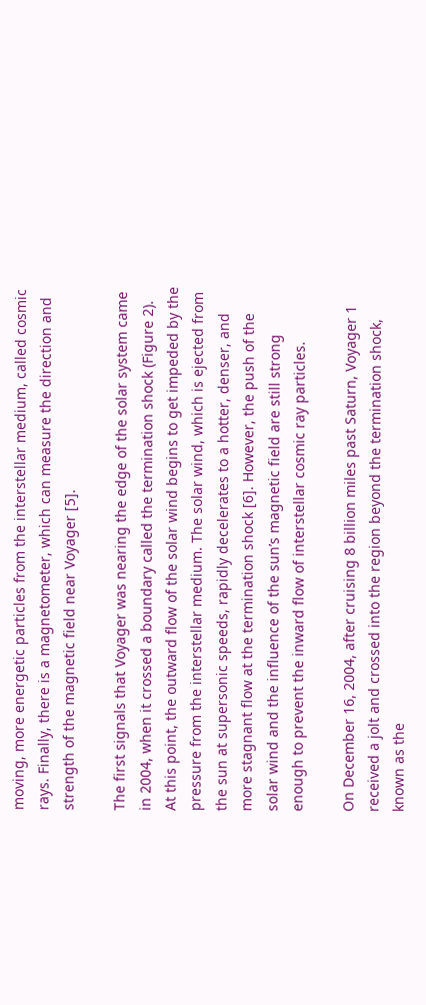moving, more energetic particles from the interstellar medium, called cosmic rays. Finally, there is a magnetometer, which can measure the direction and strength of the magnetic field near Voyager [5].

The first signals that Voyager was nearing the edge of the solar system came in 2004, when it crossed a boundary called the termination shock (Figure 2). At this point, the outward flow of the solar wind begins to get impeded by the pressure from the interstellar medium. The solar wind, which is ejected from the sun at supersonic speeds, rapidly decelerates to a hotter, denser, and more stagnant flow at the termination shock [6]. However, the push of the solar wind and the influence of the sun’s magnetic field are still strong enough to prevent the inward flow of interstellar cosmic ray particles.

On December 16, 2004, after cruising 8 billion miles past Saturn, Voyager 1 received a jolt and crossed into the region beyond the termination shock, known as the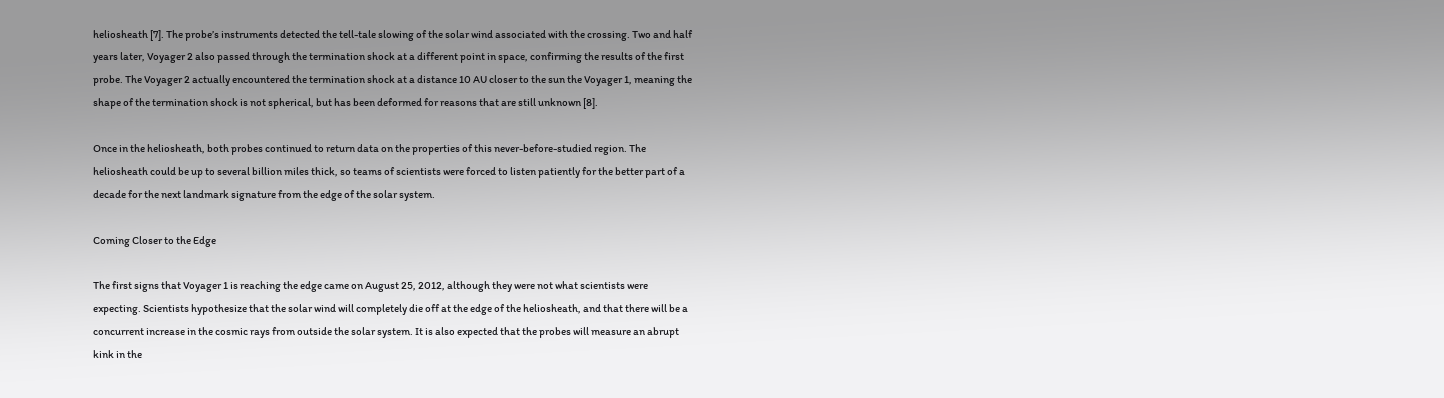heliosheath [7]. The probe’s instruments detected the tell-tale slowing of the solar wind associated with the crossing. Two and half years later, Voyager 2 also passed through the termination shock at a different point in space, confirming the results of the first probe. The Voyager 2 actually encountered the termination shock at a distance 10 AU closer to the sun the Voyager 1, meaning the shape of the termination shock is not spherical, but has been deformed for reasons that are still unknown [8].

Once in the heliosheath, both probes continued to return data on the properties of this never-before-studied region. The heliosheath could be up to several billion miles thick, so teams of scientists were forced to listen patiently for the better part of a decade for the next landmark signature from the edge of the solar system.

Coming Closer to the Edge

The first signs that Voyager 1 is reaching the edge came on August 25, 2012, although they were not what scientists were expecting. Scientists hypothesize that the solar wind will completely die off at the edge of the heliosheath, and that there will be a concurrent increase in the cosmic rays from outside the solar system. It is also expected that the probes will measure an abrupt kink in the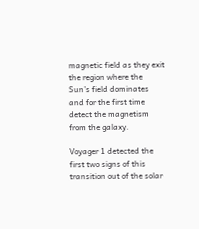magnetic field as they exit the region where the Sun’s field dominates and for the first time detect the magnetism from the galaxy.

Voyager 1 detected the first two signs of this transition out of the solar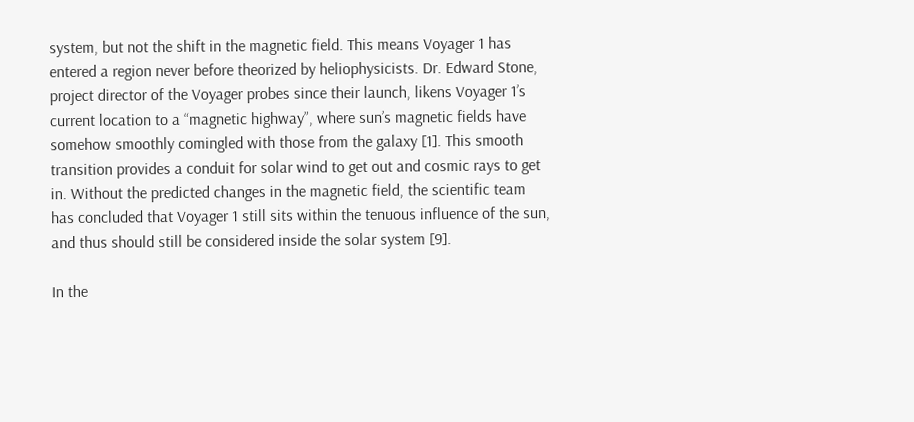system, but not the shift in the magnetic field. This means Voyager 1 has entered a region never before theorized by heliophysicists. Dr. Edward Stone, project director of the Voyager probes since their launch, likens Voyager 1’s current location to a “magnetic highway”, where sun’s magnetic fields have somehow smoothly comingled with those from the galaxy [1]. This smooth transition provides a conduit for solar wind to get out and cosmic rays to get in. Without the predicted changes in the magnetic field, the scientific team has concluded that Voyager 1 still sits within the tenuous influence of the sun, and thus should still be considered inside the solar system [9].

In the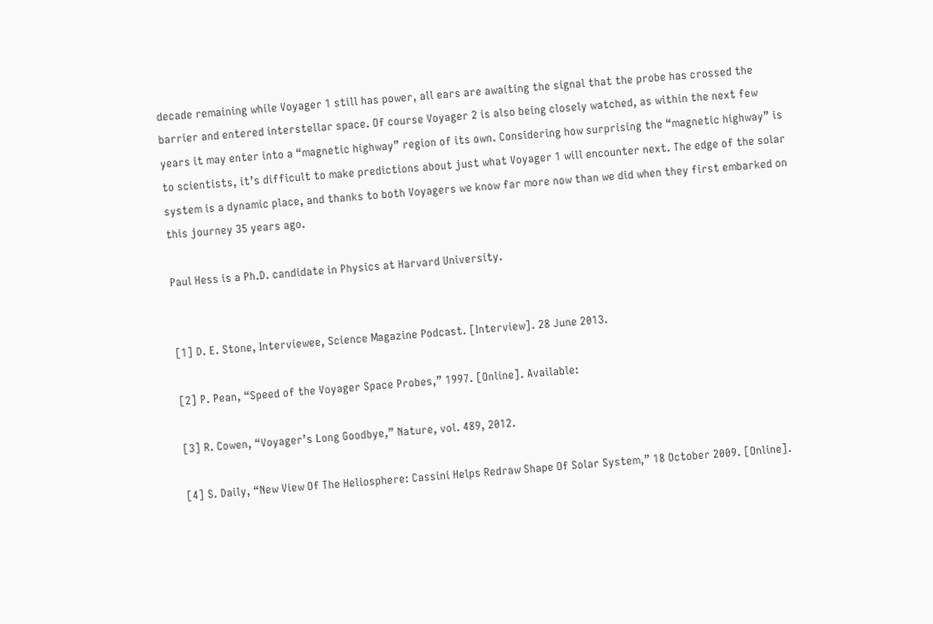decade remaining while Voyager 1 still has power, all ears are awaiting the signal that the probe has crossed the barrier and entered interstellar space. Of course Voyager 2 is also being closely watched, as within the next few years it may enter into a “magnetic highway” region of its own. Considering how surprising the “magnetic highway” is to scientists, it’s difficult to make predictions about just what Voyager 1 will encounter next. The edge of the solar system is a dynamic place, and thanks to both Voyagers we know far more now than we did when they first embarked on this journey 35 years ago.

Paul Hess is a Ph.D. candidate in Physics at Harvard University.


[1] D. E. Stone, Interviewee, Science Magazine Podcast. [Interview]. 28 June 2013.

[2] P. Pean, “Speed of the Voyager Space Probes,” 1997. [Online]. Available:

[3] R. Cowen, “Voyager’s Long Goodbye,” Nature, vol. 489, 2012.

[4] S. Daily, “New View Of The Heliosphere: Cassini Helps Redraw Shape Of Solar System,” 18 October 2009. [Online].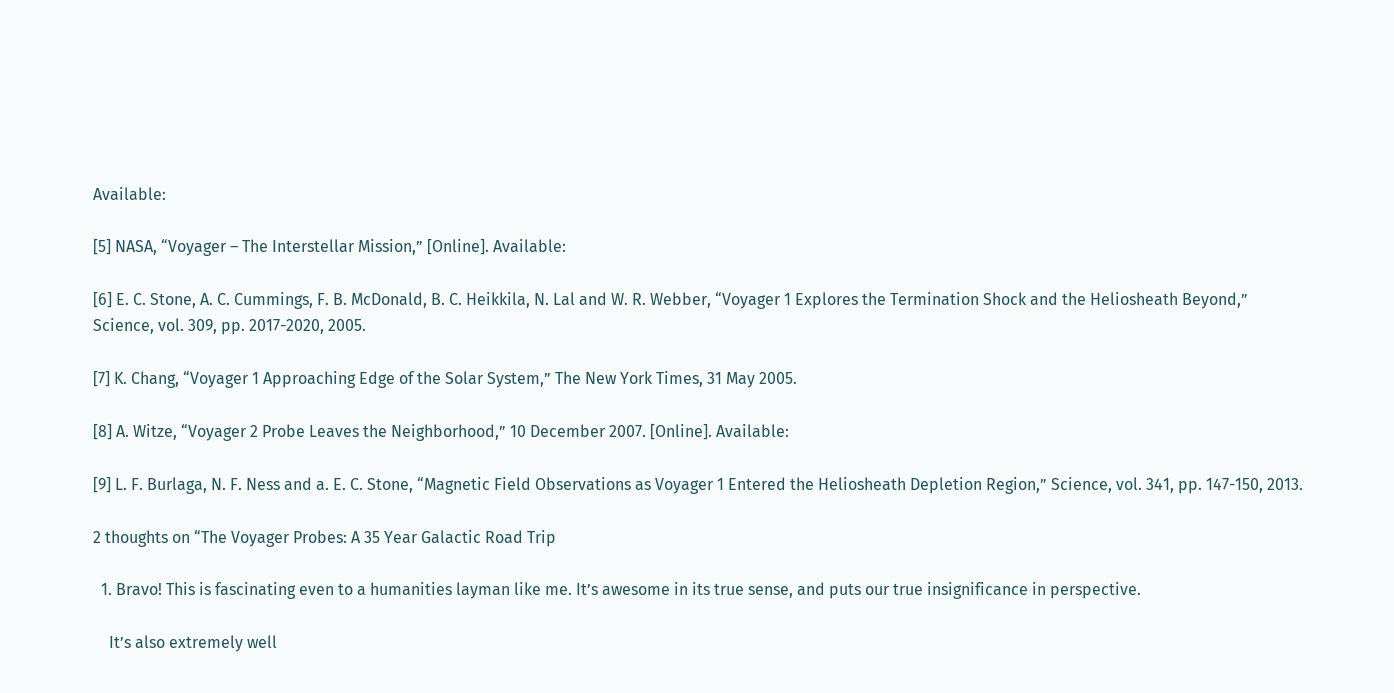Available:

[5] NASA, “Voyager – The Interstellar Mission,” [Online]. Available:

[6] E. C. Stone, A. C. Cummings, F. B. McDonald, B. C. Heikkila, N. Lal and W. R. Webber, “Voyager 1 Explores the Termination Shock and the Heliosheath Beyond,” Science, vol. 309, pp. 2017-2020, 2005.

[7] K. Chang, “Voyager 1 Approaching Edge of the Solar System,” The New York Times, 31 May 2005.

[8] A. Witze, “Voyager 2 Probe Leaves the Neighborhood,” 10 December 2007. [Online]. Available:

[9] L. F. Burlaga, N. F. Ness and a. E. C. Stone, “Magnetic Field Observations as Voyager 1 Entered the Heliosheath Depletion Region,” Science, vol. 341, pp. 147-150, 2013.

2 thoughts on “The Voyager Probes: A 35 Year Galactic Road Trip

  1. Bravo! This is fascinating even to a humanities layman like me. It’s awesome in its true sense, and puts our true insignificance in perspective.

    It’s also extremely well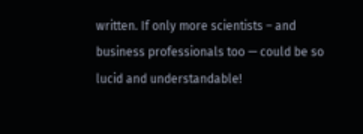written. If only more scientists – and business professionals too — could be so lucid and understandable!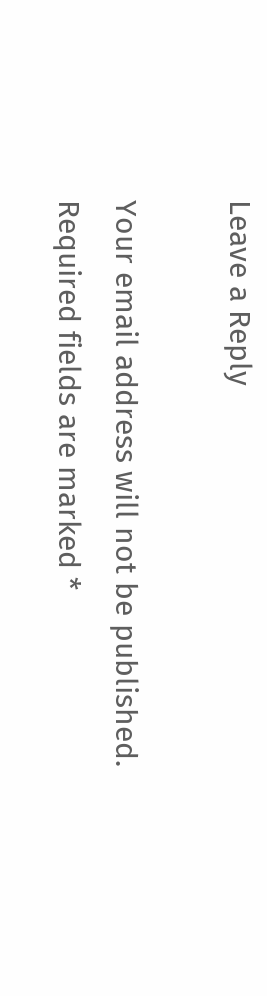Leave a Reply

Your email address will not be published. Required fields are marked *